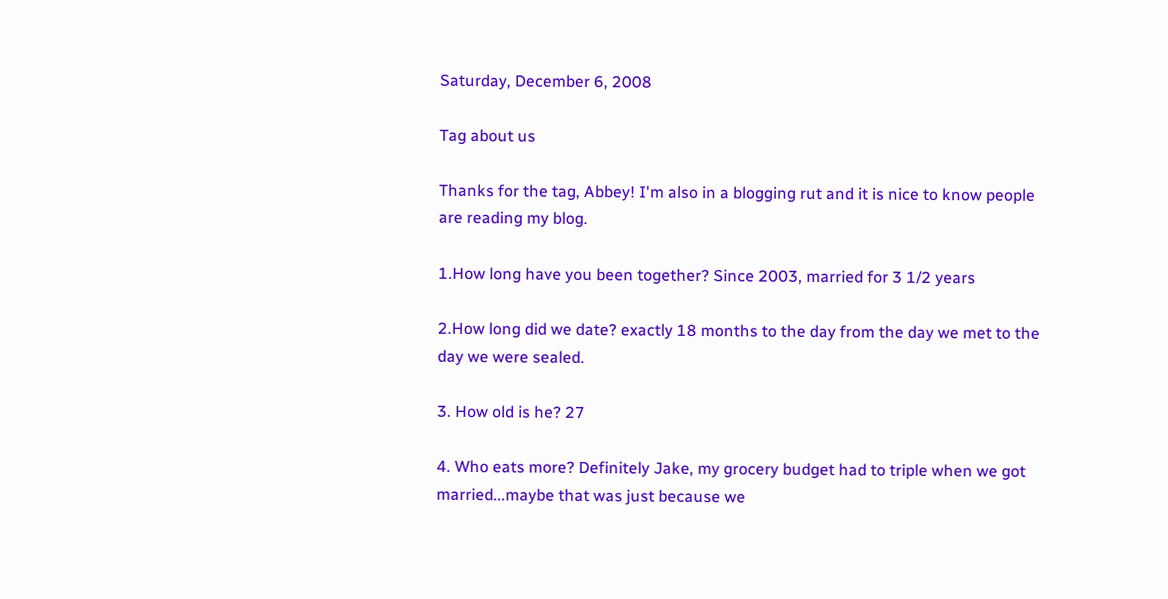Saturday, December 6, 2008

Tag about us

Thanks for the tag, Abbey! I'm also in a blogging rut and it is nice to know people are reading my blog.

1.How long have you been together? Since 2003, married for 3 1/2 years

2.How long did we date? exactly 18 months to the day from the day we met to the day we were sealed.

3. How old is he? 27

4. Who eats more? Definitely Jake, my grocery budget had to triple when we got married...maybe that was just because we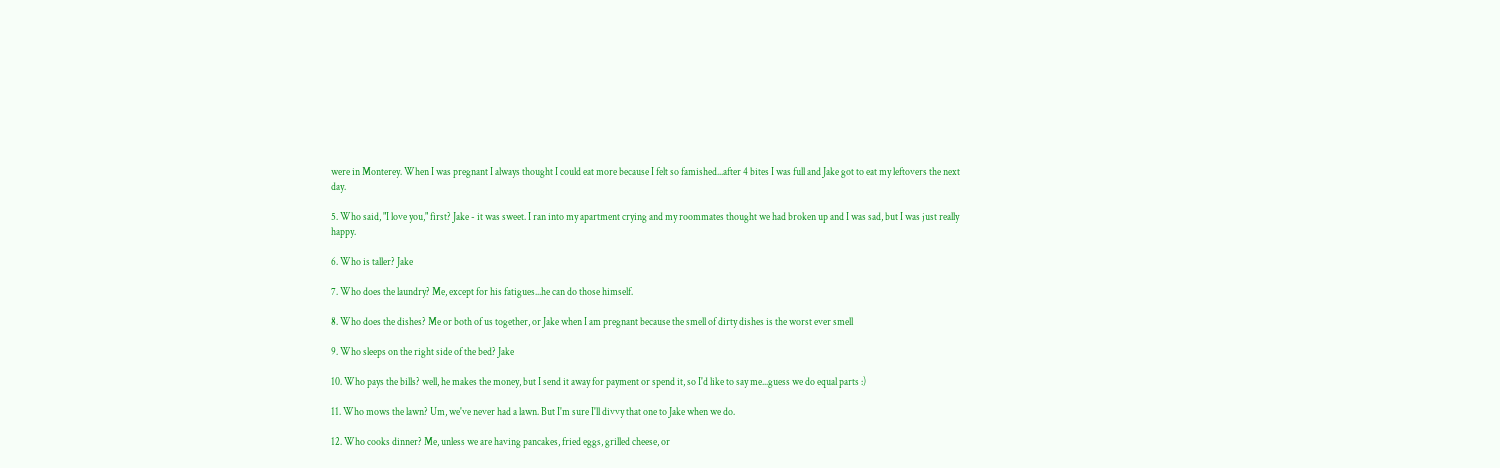were in Monterey. When I was pregnant I always thought I could eat more because I felt so famished...after 4 bites I was full and Jake got to eat my leftovers the next day.

5. Who said, "I love you," first? Jake - it was sweet. I ran into my apartment crying and my roommates thought we had broken up and I was sad, but I was just really happy.

6. Who is taller? Jake

7. Who does the laundry? Me, except for his fatigues...he can do those himself.

8. Who does the dishes? Me or both of us together, or Jake when I am pregnant because the smell of dirty dishes is the worst ever smell

9. Who sleeps on the right side of the bed? Jake

10. Who pays the bills? well, he makes the money, but I send it away for payment or spend it, so I'd like to say me...guess we do equal parts :)

11. Who mows the lawn? Um, we've never had a lawn. But I'm sure I'll divvy that one to Jake when we do.

12. Who cooks dinner? Me, unless we are having pancakes, fried eggs, grilled cheese, or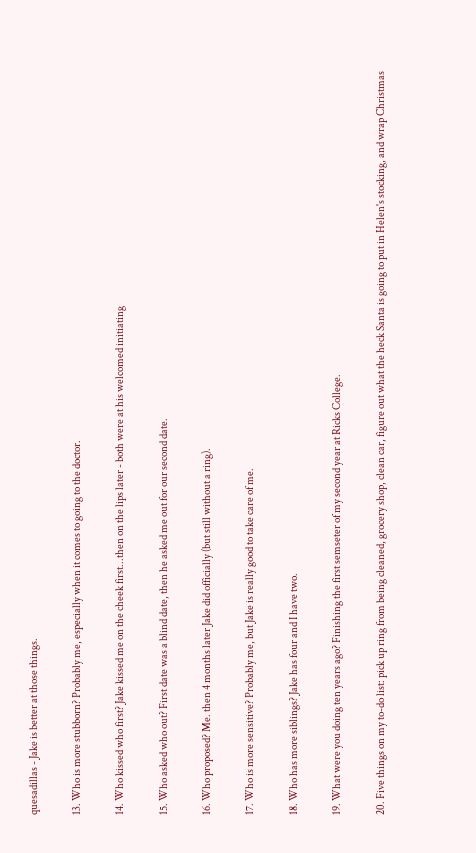quesadillas - Jake is better at those things.

13. Who is more stubborn? Probably me, especially when it comes to going to the doctor.

14. Who kissed who first? Jake kissed me on the cheek first...then on the lips later - both were at his welcomed initiating

15. Who asked who out? First date was a blind date, then he asked me out for our second date.

16. Who proposed? Me. then 4 months later Jake did officially (but still without a ring).

17. Who is more sensitive? Probably me, but Jake is really good to take care of me.

18. Who has more siblings? Jake has four and I have two.

19. What were you doing ten years ago? Finishing the first semseter of my second year at Ricks College.

20. Five things on my to-do list: pick up ring from being cleaned, grocery shop, clean car, figure out what the heck Santa is going to put in Helen's stocking, and wrap Christmas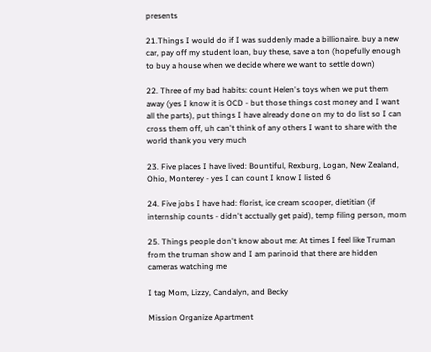presents

21.Things I would do if I was suddenly made a billionaire. buy a new car, pay off my student loan, buy these, save a ton (hopefully enough to buy a house when we decide where we want to settle down)

22. Three of my bad habits: count Helen's toys when we put them away (yes I know it is OCD - but those things cost money and I want all the parts), put things I have already done on my to do list so I can cross them off, uh can't think of any others I want to share with the world thank you very much

23. Five places I have lived: Bountiful, Rexburg, Logan, New Zealand, Ohio, Monterey - yes I can count I know I listed 6

24. Five jobs I have had: florist, ice cream scooper, dietitian (if internship counts - didn't acctually get paid), temp filing person, mom

25. Things people don't know about me: At times I feel like Truman from the truman show and I am parinoid that there are hidden cameras watching me

I tag Mom, Lizzy, Candalyn, and Becky

Mission Organize Apartment